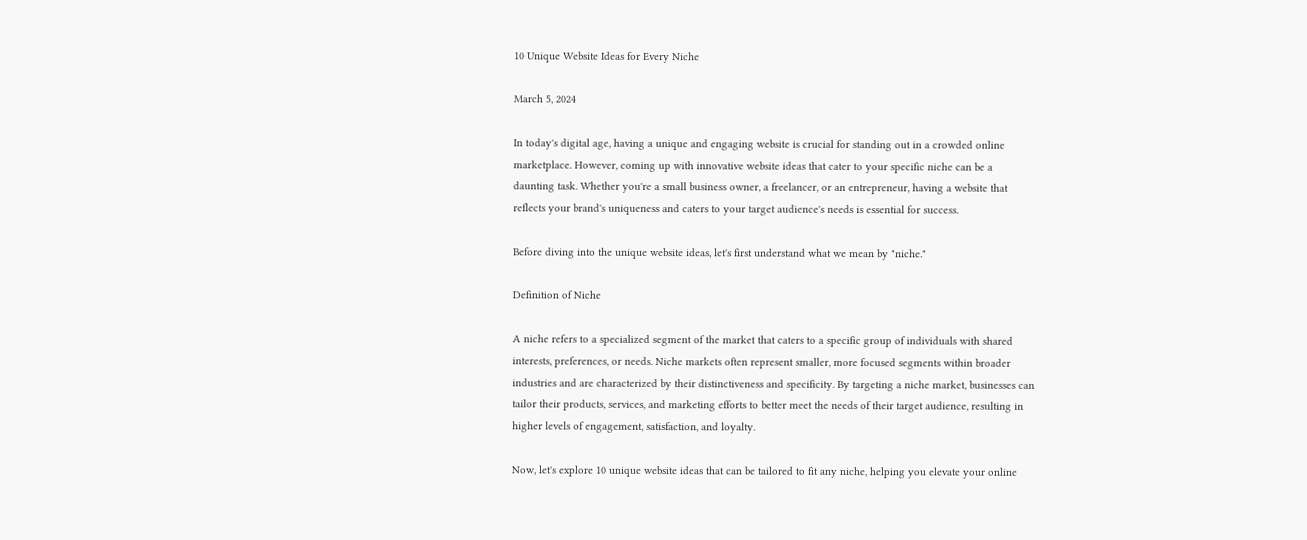10 Unique Website Ideas for Every Niche

March 5, 2024

In today's digital age, having a unique and engaging website is crucial for standing out in a crowded online marketplace. However, coming up with innovative website ideas that cater to your specific niche can be a daunting task. Whether you're a small business owner, a freelancer, or an entrepreneur, having a website that reflects your brand's uniqueness and caters to your target audience's needs is essential for success.

Before diving into the unique website ideas, let's first understand what we mean by "niche."

Definition of Niche

A niche refers to a specialized segment of the market that caters to a specific group of individuals with shared interests, preferences, or needs. Niche markets often represent smaller, more focused segments within broader industries and are characterized by their distinctiveness and specificity. By targeting a niche market, businesses can tailor their products, services, and marketing efforts to better meet the needs of their target audience, resulting in higher levels of engagement, satisfaction, and loyalty.

Now, let's explore 10 unique website ideas that can be tailored to fit any niche, helping you elevate your online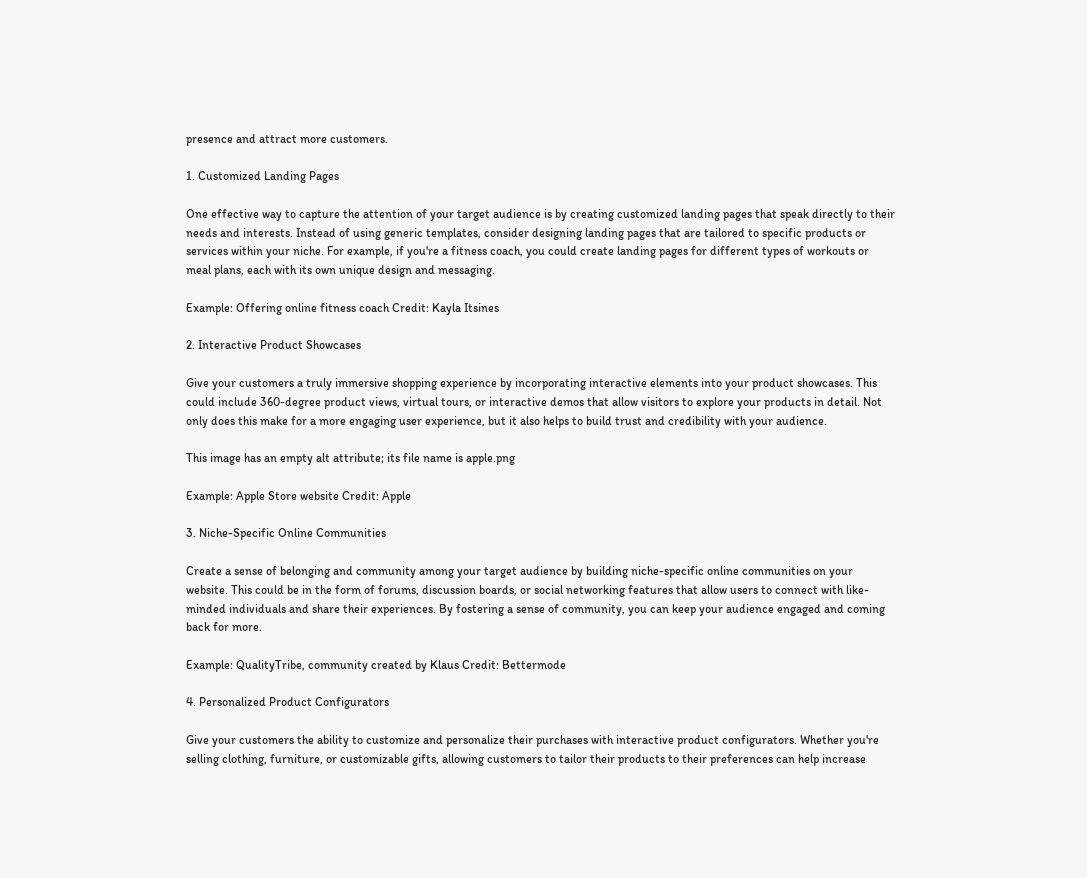presence and attract more customers.

1. Customized Landing Pages

One effective way to capture the attention of your target audience is by creating customized landing pages that speak directly to their needs and interests. Instead of using generic templates, consider designing landing pages that are tailored to specific products or services within your niche. For example, if you're a fitness coach, you could create landing pages for different types of workouts or meal plans, each with its own unique design and messaging.

Example: Offering online fitness coach Credit: Kayla Itsines

2. Interactive Product Showcases

Give your customers a truly immersive shopping experience by incorporating interactive elements into your product showcases. This could include 360-degree product views, virtual tours, or interactive demos that allow visitors to explore your products in detail. Not only does this make for a more engaging user experience, but it also helps to build trust and credibility with your audience.

This image has an empty alt attribute; its file name is apple.png

Example: Apple Store website Credit: Apple

3. Niche-Specific Online Communities

Create a sense of belonging and community among your target audience by building niche-specific online communities on your website. This could be in the form of forums, discussion boards, or social networking features that allow users to connect with like-minded individuals and share their experiences. By fostering a sense of community, you can keep your audience engaged and coming back for more.

Example: QualityTribe, community created by Klaus Credit: Bettermode

4. Personalized Product Configurators

Give your customers the ability to customize and personalize their purchases with interactive product configurators. Whether you're selling clothing, furniture, or customizable gifts, allowing customers to tailor their products to their preferences can help increase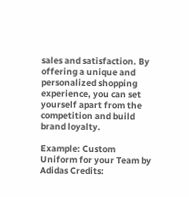sales and satisfaction. By offering a unique and personalized shopping experience, you can set yourself apart from the competition and build brand loyalty.

Example: Custom Uniform for your Team by Adidas Credits: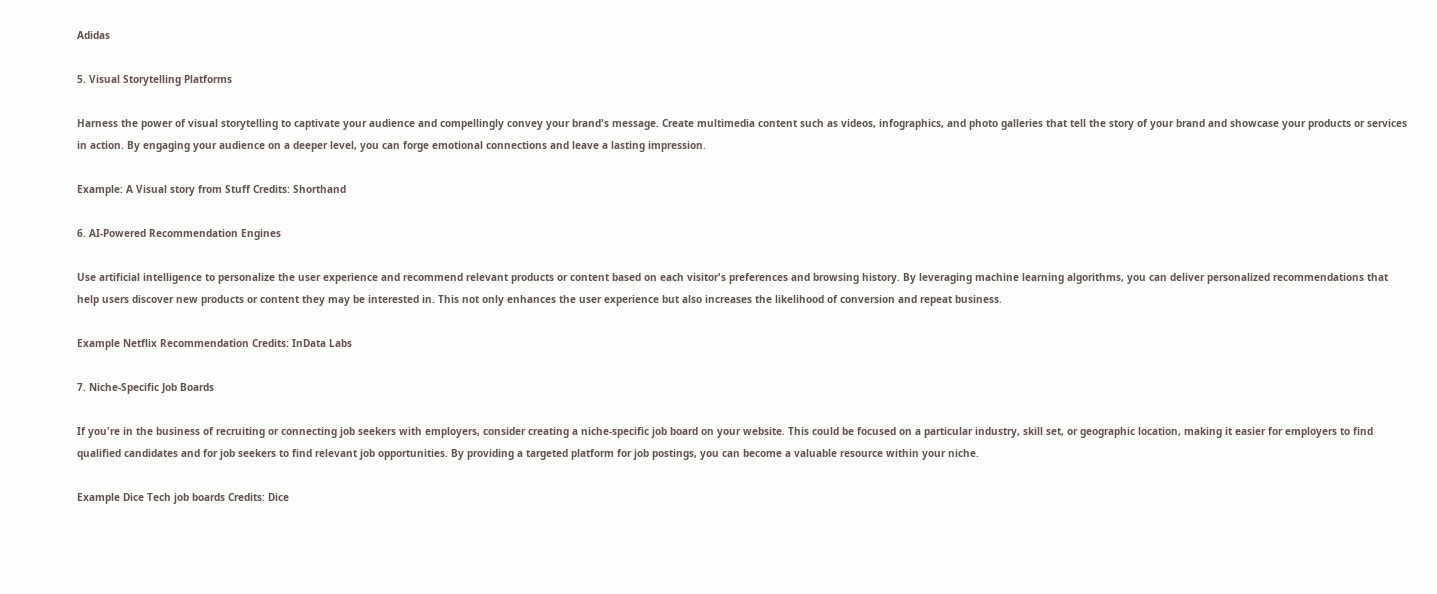Adidas

5. Visual Storytelling Platforms

Harness the power of visual storytelling to captivate your audience and compellingly convey your brand's message. Create multimedia content such as videos, infographics, and photo galleries that tell the story of your brand and showcase your products or services in action. By engaging your audience on a deeper level, you can forge emotional connections and leave a lasting impression.

Example: A Visual story from Stuff Credits: Shorthand

6. AI-Powered Recommendation Engines

Use artificial intelligence to personalize the user experience and recommend relevant products or content based on each visitor's preferences and browsing history. By leveraging machine learning algorithms, you can deliver personalized recommendations that help users discover new products or content they may be interested in. This not only enhances the user experience but also increases the likelihood of conversion and repeat business.

Example Netflix Recommendation Credits: InData Labs

7. Niche-Specific Job Boards

If you're in the business of recruiting or connecting job seekers with employers, consider creating a niche-specific job board on your website. This could be focused on a particular industry, skill set, or geographic location, making it easier for employers to find qualified candidates and for job seekers to find relevant job opportunities. By providing a targeted platform for job postings, you can become a valuable resource within your niche.

Example Dice Tech job boards Credits: Dice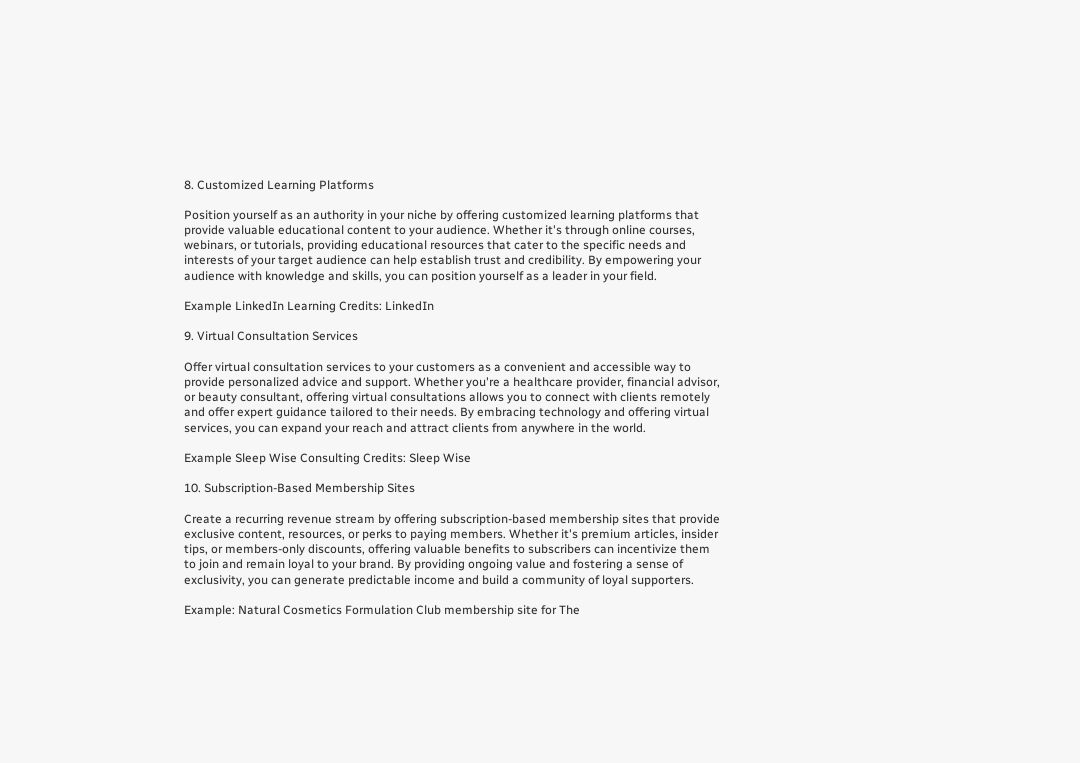8. Customized Learning Platforms

Position yourself as an authority in your niche by offering customized learning platforms that provide valuable educational content to your audience. Whether it's through online courses, webinars, or tutorials, providing educational resources that cater to the specific needs and interests of your target audience can help establish trust and credibility. By empowering your audience with knowledge and skills, you can position yourself as a leader in your field.

Example LinkedIn Learning Credits: LinkedIn

9. Virtual Consultation Services

Offer virtual consultation services to your customers as a convenient and accessible way to provide personalized advice and support. Whether you're a healthcare provider, financial advisor, or beauty consultant, offering virtual consultations allows you to connect with clients remotely and offer expert guidance tailored to their needs. By embracing technology and offering virtual services, you can expand your reach and attract clients from anywhere in the world.

Example Sleep Wise Consulting Credits: Sleep Wise

10. Subscription-Based Membership Sites

Create a recurring revenue stream by offering subscription-based membership sites that provide exclusive content, resources, or perks to paying members. Whether it's premium articles, insider tips, or members-only discounts, offering valuable benefits to subscribers can incentivize them to join and remain loyal to your brand. By providing ongoing value and fostering a sense of exclusivity, you can generate predictable income and build a community of loyal supporters.

Example: Natural Cosmetics Formulation Club membership site for The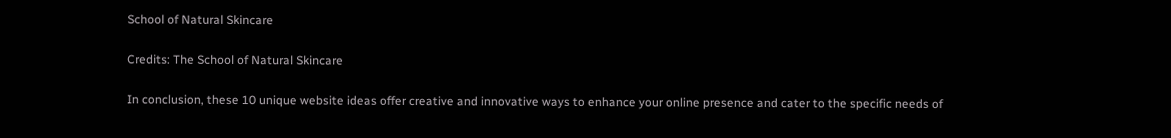School of Natural Skincare

Credits: The School of Natural Skincare

In conclusion, these 10 unique website ideas offer creative and innovative ways to enhance your online presence and cater to the specific needs of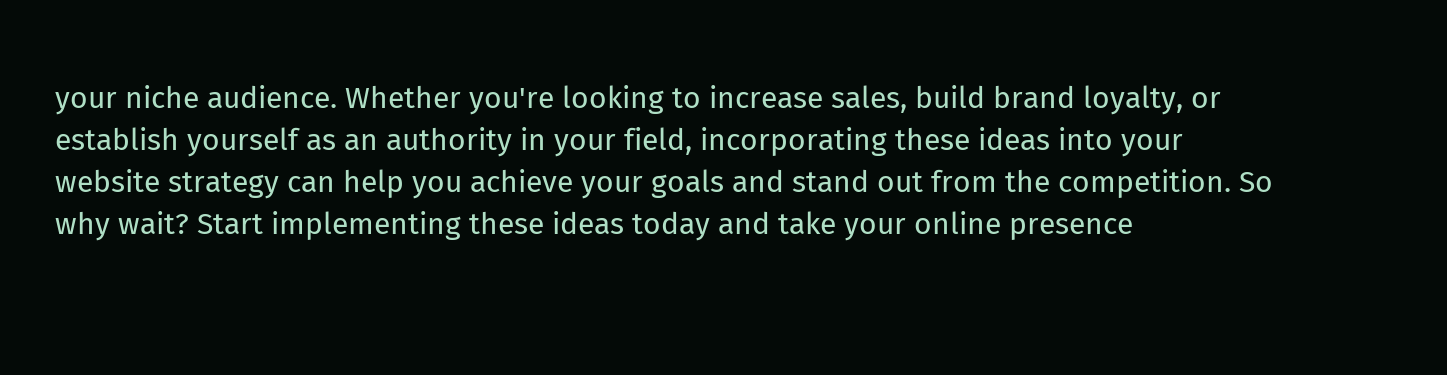your niche audience. Whether you're looking to increase sales, build brand loyalty, or establish yourself as an authority in your field, incorporating these ideas into your website strategy can help you achieve your goals and stand out from the competition. So why wait? Start implementing these ideas today and take your online presence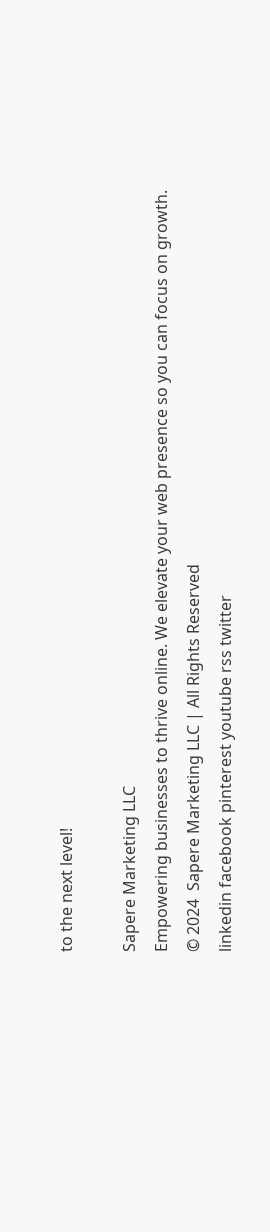to the next level!

Sapere Marketing LLC
Empowering businesses to thrive online. We elevate your web presence so you can focus on growth.
© 2024  Sapere Marketing LLC | All Rights Reserved
linkedin facebook pinterest youtube rss twitter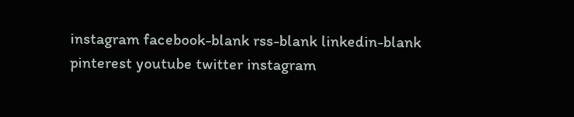instagram facebook-blank rss-blank linkedin-blank pinterest youtube twitter instagram